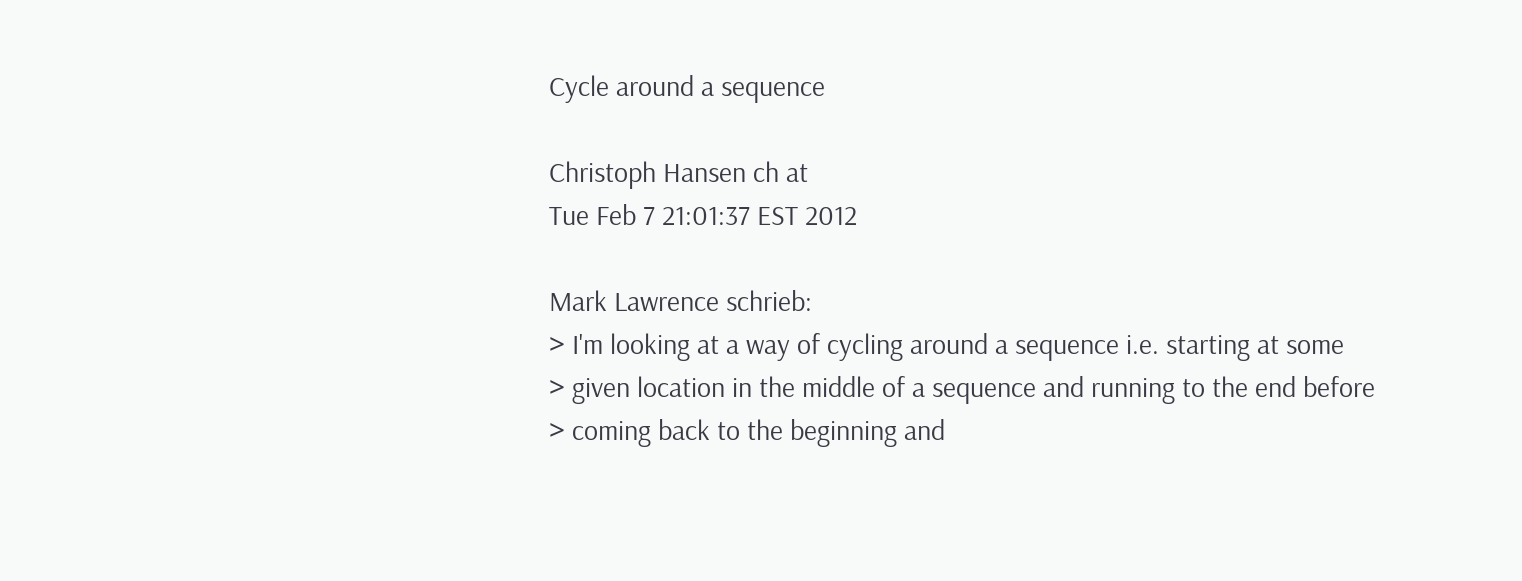Cycle around a sequence

Christoph Hansen ch at
Tue Feb 7 21:01:37 EST 2012

Mark Lawrence schrieb:
> I'm looking at a way of cycling around a sequence i.e. starting at some
> given location in the middle of a sequence and running to the end before
> coming back to the beginning and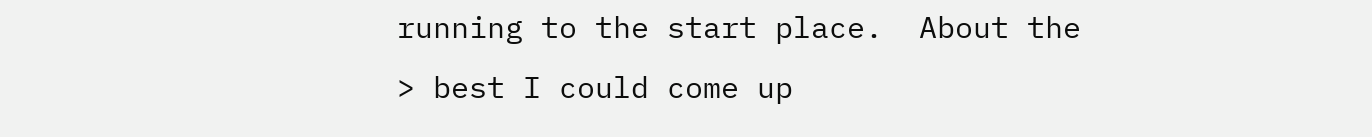running to the start place.  About the
> best I could come up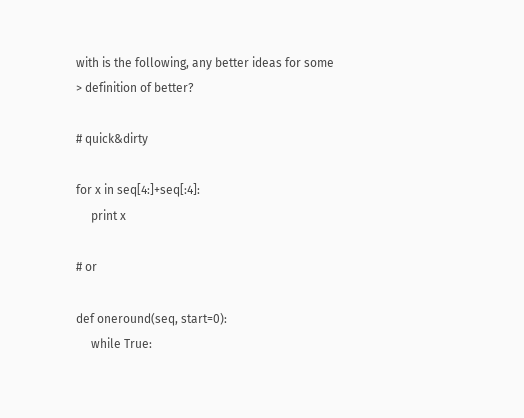with is the following, any better ideas for some
> definition of better?

# quick&dirty

for x in seq[4:]+seq[:4]:
     print x

# or

def oneround(seq, start=0):
     while True: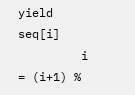yield seq[i]
         i = (i+1) %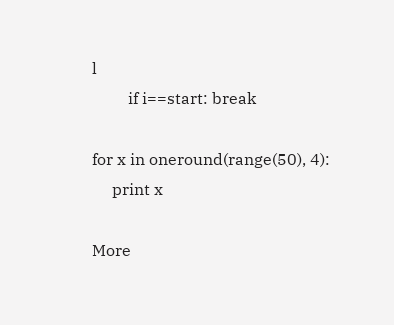l
         if i==start: break

for x in oneround(range(50), 4):
     print x

More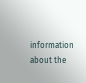information about the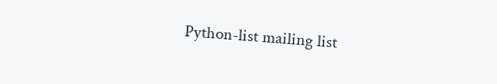Python-list mailing list